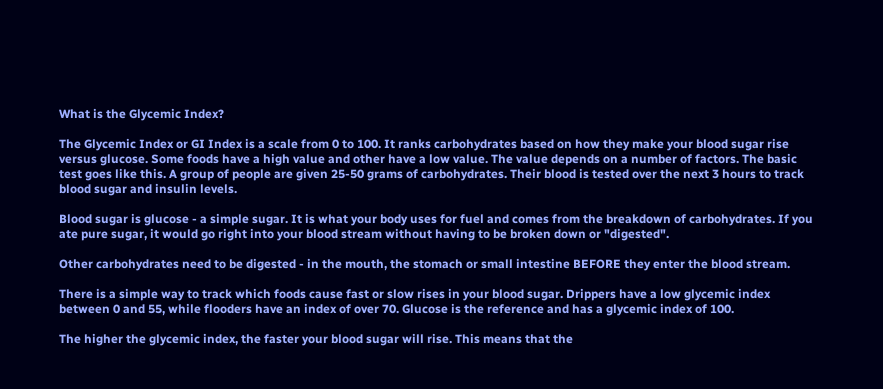What is the Glycemic Index?

The Glycemic Index or GI Index is a scale from 0 to 100. It ranks carbohydrates based on how they make your blood sugar rise versus glucose. Some foods have a high value and other have a low value. The value depends on a number of factors. The basic test goes like this. A group of people are given 25-50 grams of carbohydrates. Their blood is tested over the next 3 hours to track blood sugar and insulin levels.

Blood sugar is glucose - a simple sugar. It is what your body uses for fuel and comes from the breakdown of carbohydrates. If you ate pure sugar, it would go right into your blood stream without having to be broken down or "digested".

Other carbohydrates need to be digested - in the mouth, the stomach or small intestine BEFORE they enter the blood stream.

There is a simple way to track which foods cause fast or slow rises in your blood sugar. Drippers have a low glycemic index between 0 and 55, while flooders have an index of over 70. Glucose is the reference and has a glycemic index of 100.

The higher the glycemic index, the faster your blood sugar will rise. This means that the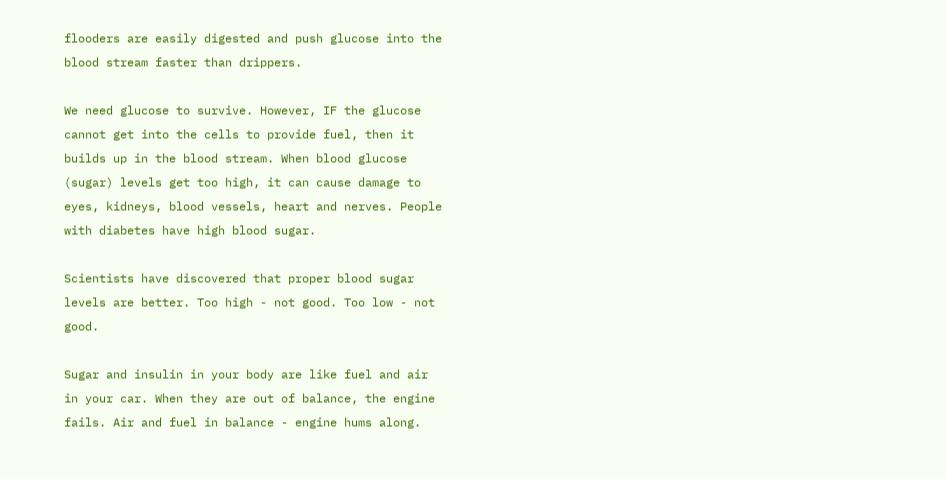flooders are easily digested and push glucose into the blood stream faster than drippers.

We need glucose to survive. However, IF the glucose cannot get into the cells to provide fuel, then it builds up in the blood stream. When blood glucose (sugar) levels get too high, it can cause damage to eyes, kidneys, blood vessels, heart and nerves. People with diabetes have high blood sugar.

Scientists have discovered that proper blood sugar levels are better. Too high - not good. Too low - not good.

Sugar and insulin in your body are like fuel and air in your car. When they are out of balance, the engine fails. Air and fuel in balance - engine hums along.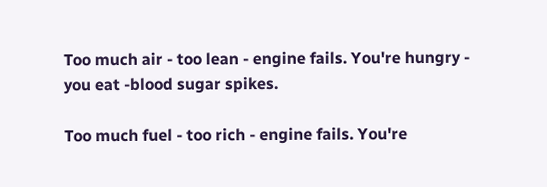Too much air - too lean - engine fails. You're hungry - you eat -blood sugar spikes.

Too much fuel - too rich - engine fails. You're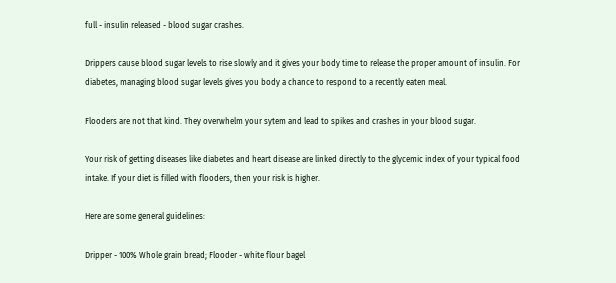full - insulin released - blood sugar crashes.

Drippers cause blood sugar levels to rise slowly and it gives your body time to release the proper amount of insulin. For diabetes, managing blood sugar levels gives you body a chance to respond to a recently eaten meal.

Flooders are not that kind. They overwhelm your sytem and lead to spikes and crashes in your blood sugar.

Your risk of getting diseases like diabetes and heart disease are linked directly to the glycemic index of your typical food intake. If your diet is filled with flooders, then your risk is higher.

Here are some general guidelines:

Dripper - 100% Whole grain bread; Flooder - white flour bagel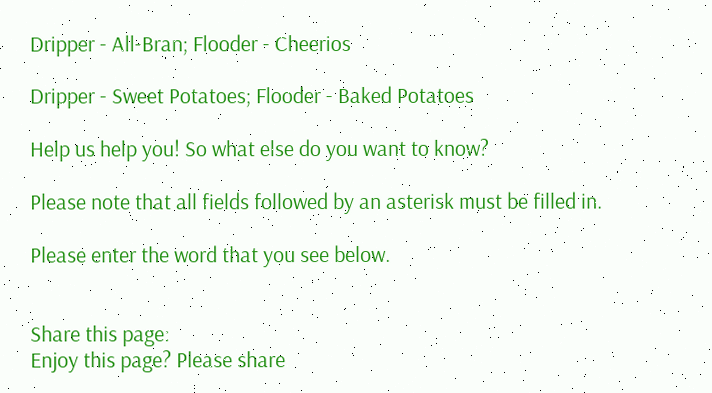Dripper - All-Bran; Flooder - Cheerios

Dripper - Sweet Potatoes; Flooder - Baked Potatoes

Help us help you! So what else do you want to know?

Please note that all fields followed by an asterisk must be filled in.

Please enter the word that you see below.


Share this page:
Enjoy this page? Please share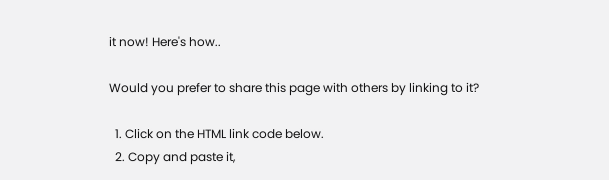it now! Here's how..

Would you prefer to share this page with others by linking to it?

  1. Click on the HTML link code below.
  2. Copy and paste it,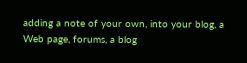adding a note of your own, into your blog, a Web page, forums, a blog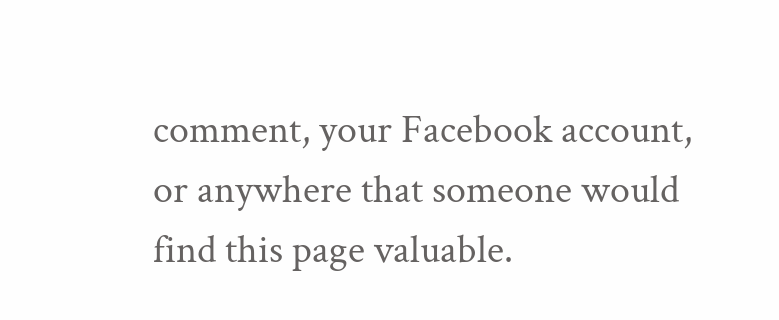comment, your Facebook account, or anywhere that someone would find this page valuable.